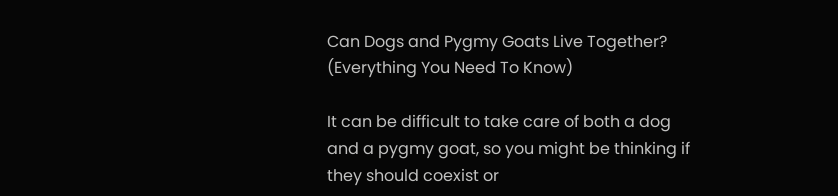Can Dogs and Pygmy Goats Live Together? (Everything You Need To Know)

It can be difficult to take care of both a dog and a pygmy goat, so you might be thinking if they should coexist or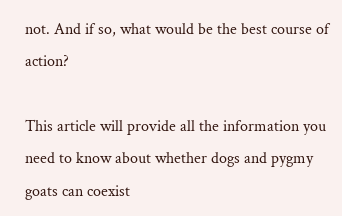not. And if so, what would be the best course of action?

This article will provide all the information you need to know about whether dogs and pygmy goats can coexist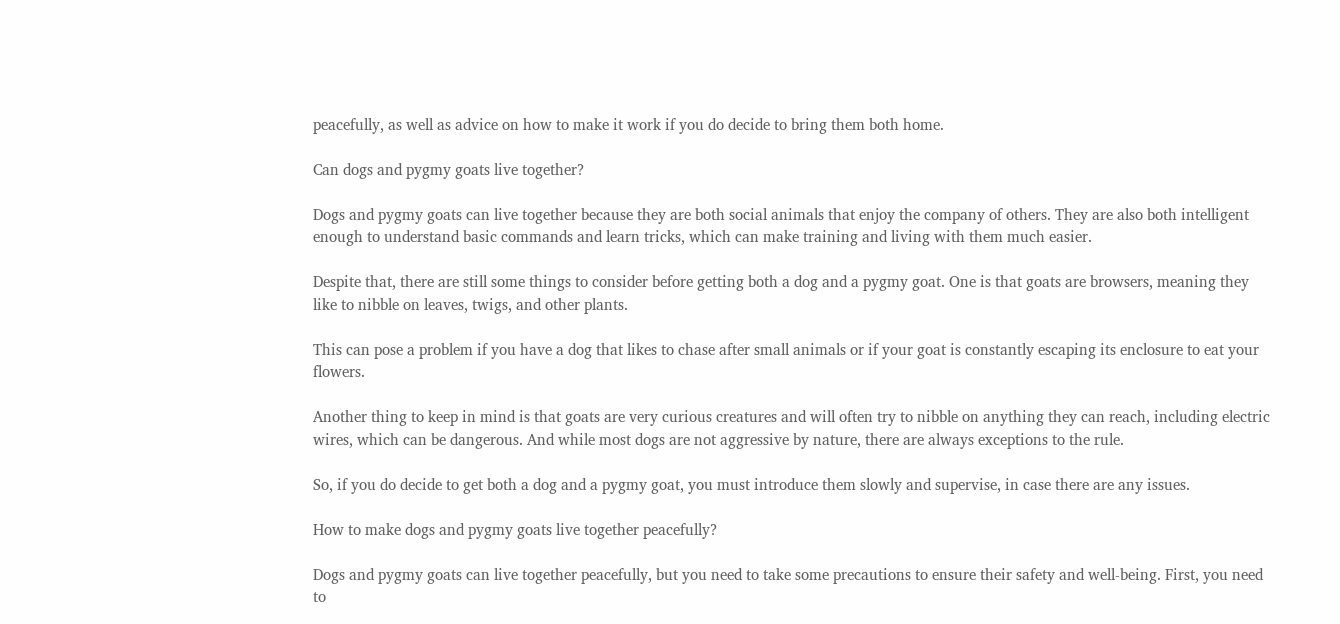peacefully, as well as advice on how to make it work if you do decide to bring them both home.

Can dogs and pygmy goats live together?

Dogs and pygmy goats can live together because they are both social animals that enjoy the company of others. They are also both intelligent enough to understand basic commands and learn tricks, which can make training and living with them much easier.

Despite that, there are still some things to consider before getting both a dog and a pygmy goat. One is that goats are browsers, meaning they like to nibble on leaves, twigs, and other plants.

This can pose a problem if you have a dog that likes to chase after small animals or if your goat is constantly escaping its enclosure to eat your flowers.

Another thing to keep in mind is that goats are very curious creatures and will often try to nibble on anything they can reach, including electric wires, which can be dangerous. And while most dogs are not aggressive by nature, there are always exceptions to the rule.

So, if you do decide to get both a dog and a pygmy goat, you must introduce them slowly and supervise, in case there are any issues.

How to make dogs and pygmy goats live together peacefully?

Dogs and pygmy goats can live together peacefully, but you need to take some precautions to ensure their safety and well-being. First, you need to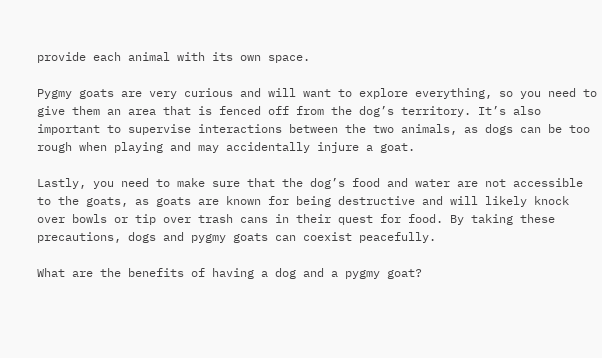provide each animal with its own space.

Pygmy goats are very curious and will want to explore everything, so you need to give them an area that is fenced off from the dog’s territory. It’s also important to supervise interactions between the two animals, as dogs can be too rough when playing and may accidentally injure a goat.

Lastly, you need to make sure that the dog’s food and water are not accessible to the goats, as goats are known for being destructive and will likely knock over bowls or tip over trash cans in their quest for food. By taking these precautions, dogs and pygmy goats can coexist peacefully.

What are the benefits of having a dog and a pygmy goat?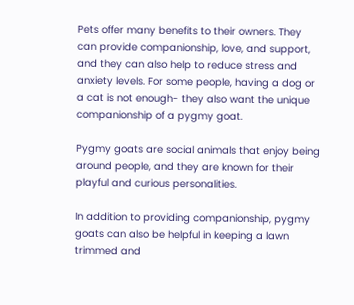Pets offer many benefits to their owners. They can provide companionship, love, and support, and they can also help to reduce stress and anxiety levels. For some people, having a dog or a cat is not enough- they also want the unique companionship of a pygmy goat.

Pygmy goats are social animals that enjoy being around people, and they are known for their playful and curious personalities.

In addition to providing companionship, pygmy goats can also be helpful in keeping a lawn trimmed and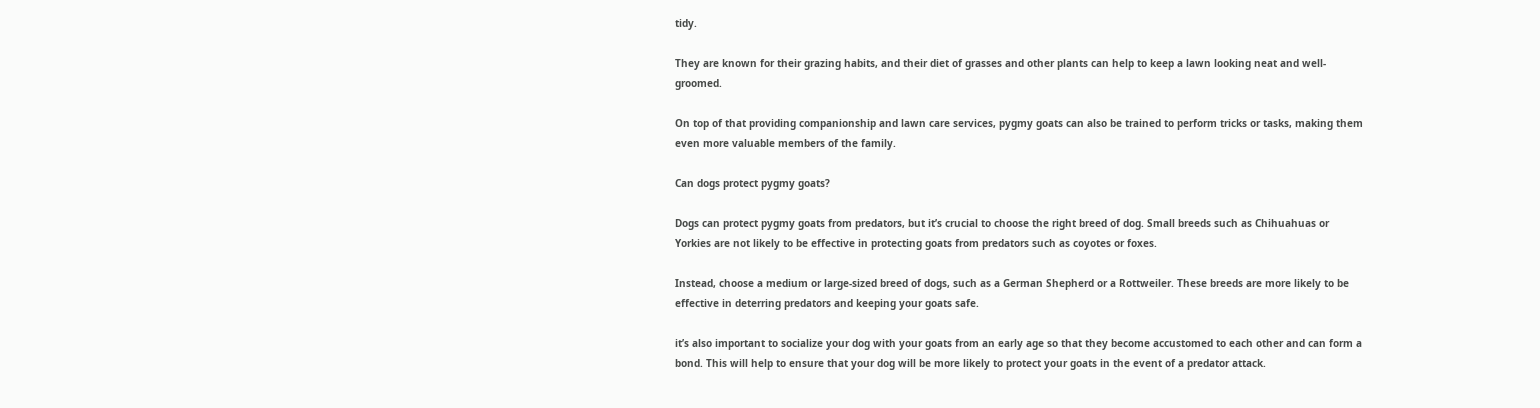tidy.

They are known for their grazing habits, and their diet of grasses and other plants can help to keep a lawn looking neat and well-groomed.

On top of that providing companionship and lawn care services, pygmy goats can also be trained to perform tricks or tasks, making them even more valuable members of the family.

Can dogs protect pygmy goats?

Dogs can protect pygmy goats from predators, but it’s crucial to choose the right breed of dog. Small breeds such as Chihuahuas or Yorkies are not likely to be effective in protecting goats from predators such as coyotes or foxes.

Instead, choose a medium or large-sized breed of dogs, such as a German Shepherd or a Rottweiler. These breeds are more likely to be effective in deterring predators and keeping your goats safe.

it’s also important to socialize your dog with your goats from an early age so that they become accustomed to each other and can form a bond. This will help to ensure that your dog will be more likely to protect your goats in the event of a predator attack.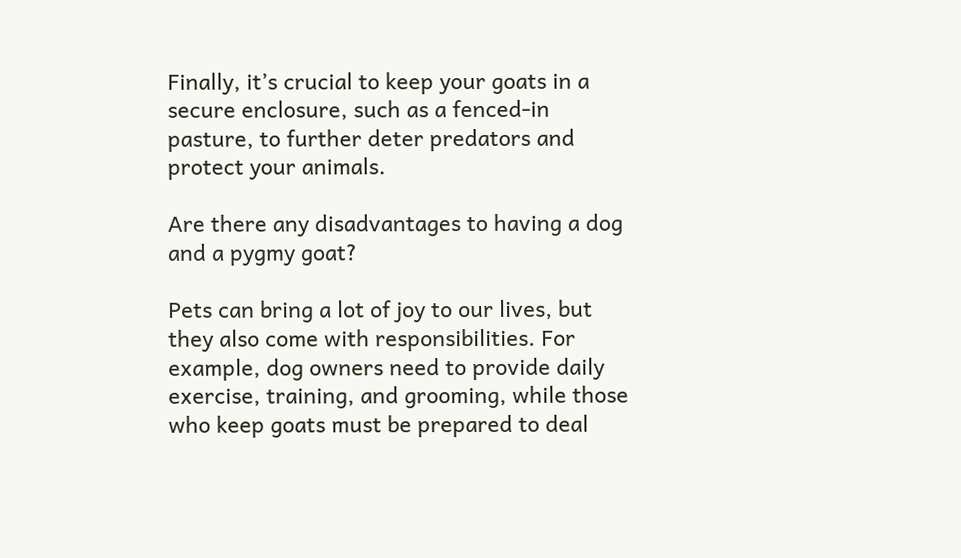Finally, it’s crucial to keep your goats in a secure enclosure, such as a fenced-in pasture, to further deter predators and protect your animals.

Are there any disadvantages to having a dog and a pygmy goat?

Pets can bring a lot of joy to our lives, but they also come with responsibilities. For example, dog owners need to provide daily exercise, training, and grooming, while those who keep goats must be prepared to deal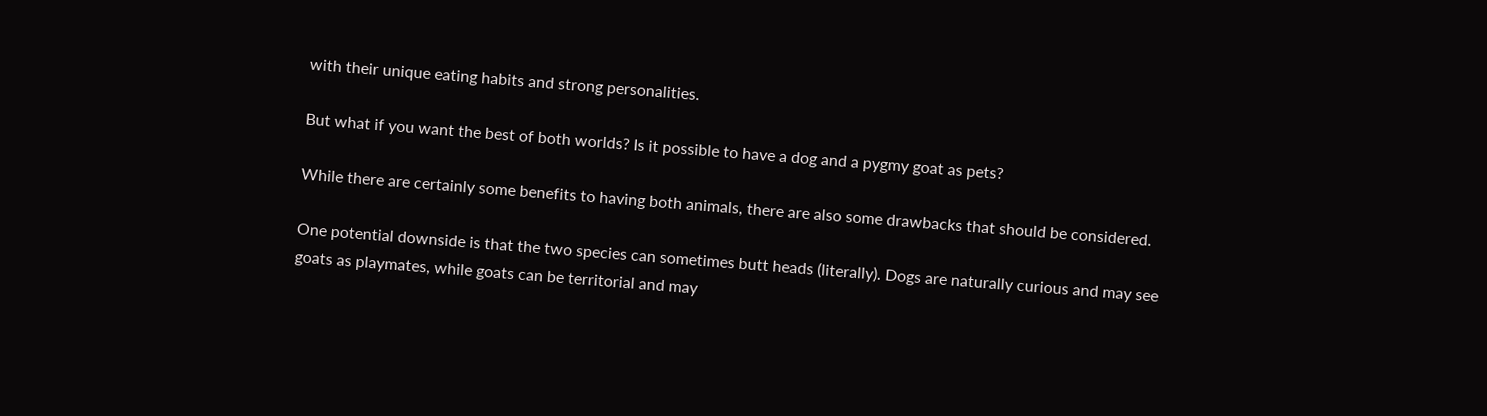with their unique eating habits and strong personalities.

But what if you want the best of both worlds? Is it possible to have a dog and a pygmy goat as pets?

While there are certainly some benefits to having both animals, there are also some drawbacks that should be considered.

One potential downside is that the two species can sometimes butt heads (literally). Dogs are naturally curious and may see goats as playmates, while goats can be territorial and may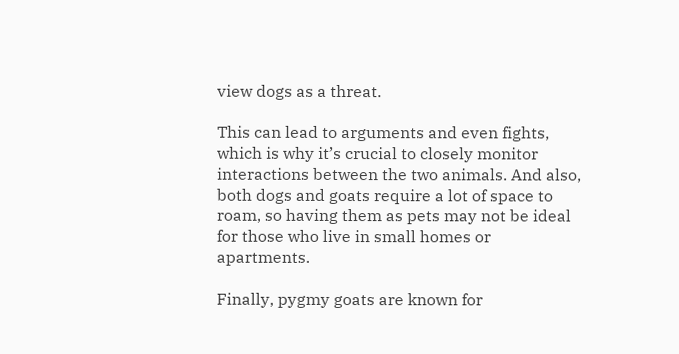view dogs as a threat.

This can lead to arguments and even fights, which is why it’s crucial to closely monitor interactions between the two animals. And also, both dogs and goats require a lot of space to roam, so having them as pets may not be ideal for those who live in small homes or apartments.

Finally, pygmy goats are known for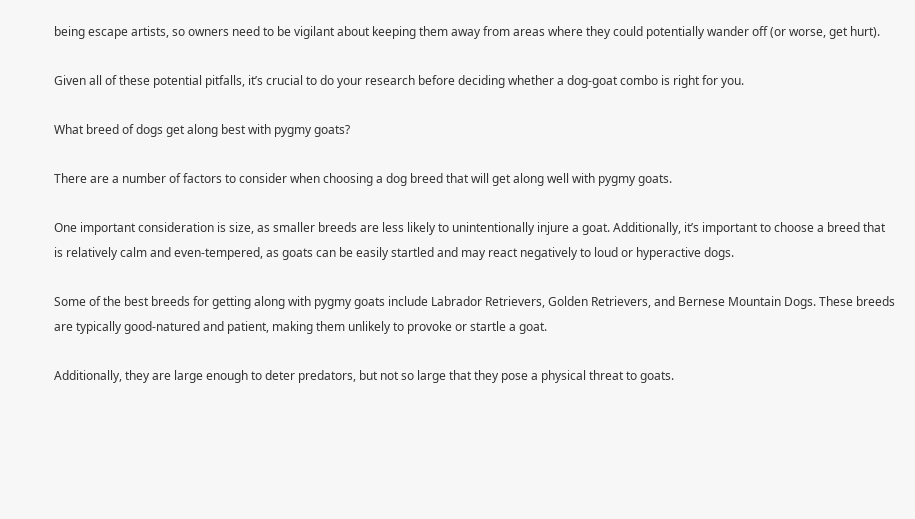being escape artists, so owners need to be vigilant about keeping them away from areas where they could potentially wander off (or worse, get hurt).

Given all of these potential pitfalls, it’s crucial to do your research before deciding whether a dog-goat combo is right for you.

What breed of dogs get along best with pygmy goats?

There are a number of factors to consider when choosing a dog breed that will get along well with pygmy goats.

One important consideration is size, as smaller breeds are less likely to unintentionally injure a goat. Additionally, it’s important to choose a breed that is relatively calm and even-tempered, as goats can be easily startled and may react negatively to loud or hyperactive dogs.

Some of the best breeds for getting along with pygmy goats include Labrador Retrievers, Golden Retrievers, and Bernese Mountain Dogs. These breeds are typically good-natured and patient, making them unlikely to provoke or startle a goat.

Additionally, they are large enough to deter predators, but not so large that they pose a physical threat to goats.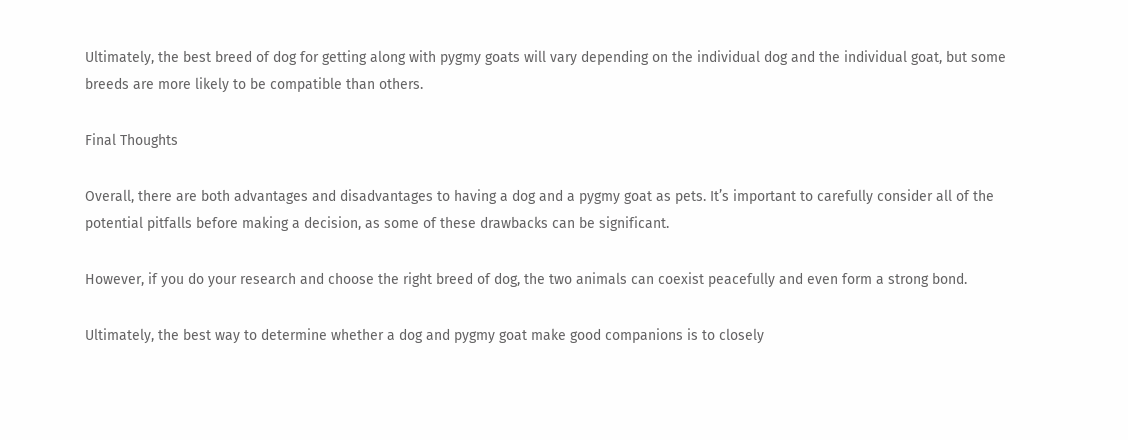Ultimately, the best breed of dog for getting along with pygmy goats will vary depending on the individual dog and the individual goat, but some breeds are more likely to be compatible than others.

Final Thoughts

Overall, there are both advantages and disadvantages to having a dog and a pygmy goat as pets. It’s important to carefully consider all of the potential pitfalls before making a decision, as some of these drawbacks can be significant.

However, if you do your research and choose the right breed of dog, the two animals can coexist peacefully and even form a strong bond.

Ultimately, the best way to determine whether a dog and pygmy goat make good companions is to closely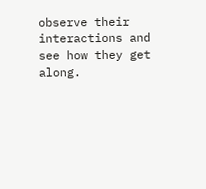observe their interactions and see how they get along.